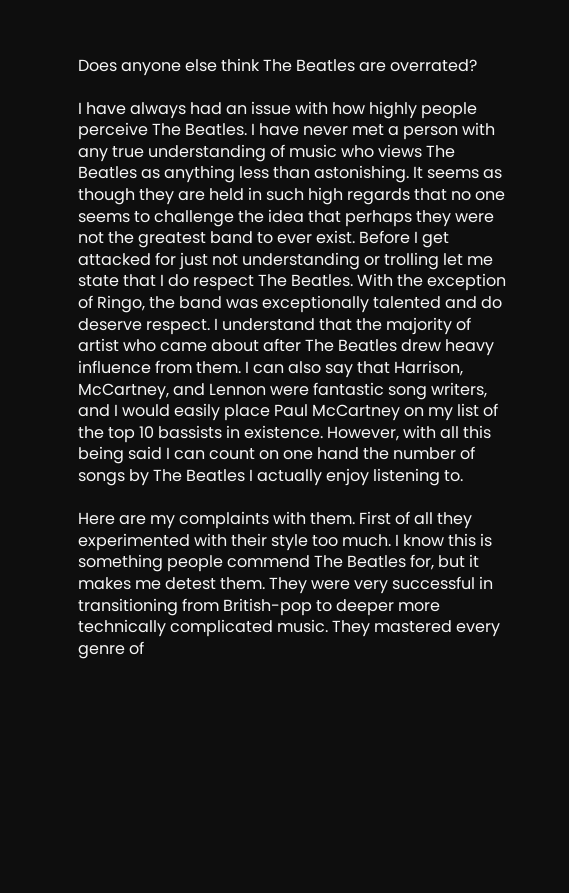Does anyone else think The Beatles are overrated?

I have always had an issue with how highly people perceive The Beatles. I have never met a person with any true understanding of music who views The Beatles as anything less than astonishing. It seems as though they are held in such high regards that no one seems to challenge the idea that perhaps they were not the greatest band to ever exist. Before I get attacked for just not understanding or trolling let me state that I do respect The Beatles. With the exception of Ringo, the band was exceptionally talented and do deserve respect. I understand that the majority of artist who came about after The Beatles drew heavy influence from them. I can also say that Harrison, McCartney, and Lennon were fantastic song writers, and I would easily place Paul McCartney on my list of the top 10 bassists in existence. However, with all this being said I can count on one hand the number of songs by The Beatles I actually enjoy listening to.

Here are my complaints with them. First of all they experimented with their style too much. I know this is something people commend The Beatles for, but it makes me detest them. They were very successful in transitioning from British-pop to deeper more technically complicated music. They mastered every genre of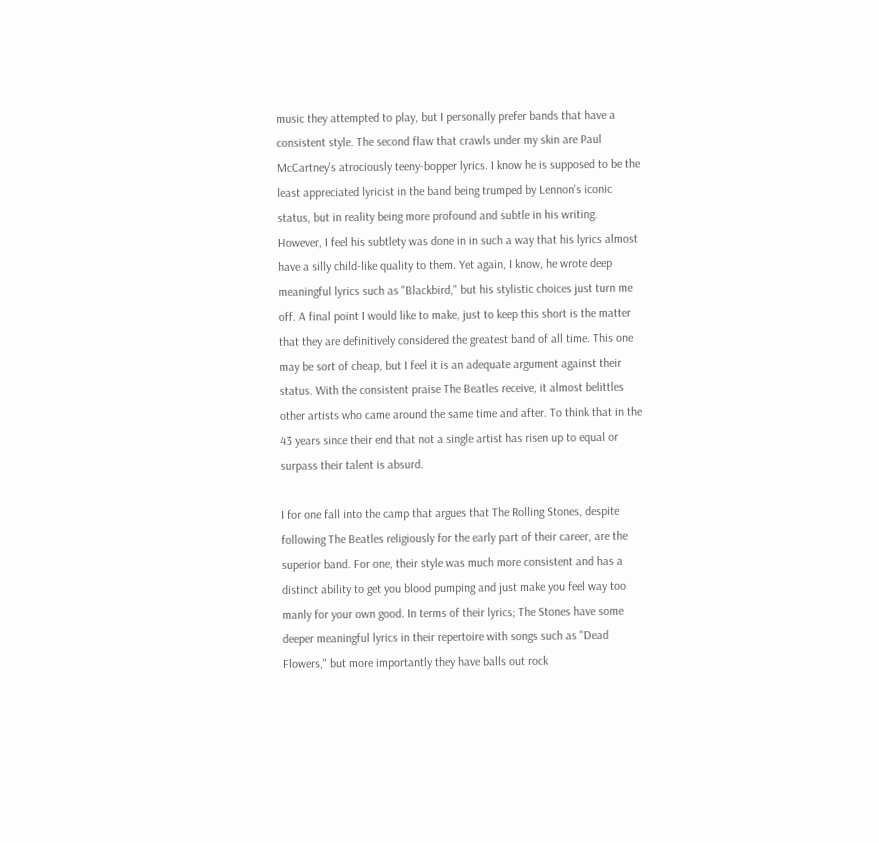music they attempted to play, but I personally prefer bands that have a consistent style. The second flaw that crawls under my skin are Paul McCartney's atrociously teeny-bopper lyrics. I know he is supposed to be the least appreciated lyricist in the band being trumped by Lennon's iconic status, but in reality being more profound and subtle in his writing. However, I feel his subtlety was done in in such a way that his lyrics almost have a silly child-like quality to them. Yet again, I know, he wrote deep meaningful lyrics such as "Blackbird," but his stylistic choices just turn me off. A final point I would like to make, just to keep this short is the matter that they are definitively considered the greatest band of all time. This one may be sort of cheap, but I feel it is an adequate argument against their status. With the consistent praise The Beatles receive, it almost belittles other artists who came around the same time and after. To think that in the 43 years since their end that not a single artist has risen up to equal or surpass their talent is absurd.

I for one fall into the camp that argues that The Rolling Stones, despite following The Beatles religiously for the early part of their career, are the superior band. For one, their style was much more consistent and has a distinct ability to get you blood pumping and just make you feel way too manly for your own good. In terms of their lyrics; The Stones have some deeper meaningful lyrics in their repertoire with songs such as "Dead Flowers," but more importantly they have balls out rock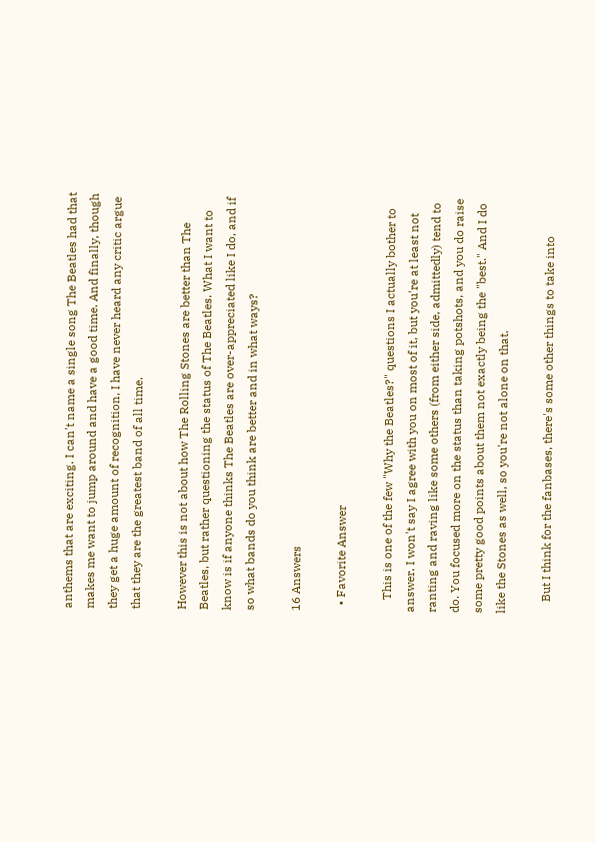anthems that are exciting. I can't name a single song The Beatles had that makes me want to jump around and have a good time. And finally, though they get a huge amount of recognition, I have never heard any critic argue that they are the greatest band of all time.

However this is not about how The Rolling Stones are better than The Beatles, but rather questioning the status of The Beatles. What I want to know is if anyone thinks The Beatles are over-appreciated like I do, and if so what bands do you think are better and in what ways?

16 Answers

  • Favorite Answer

    This is one of the few "Why the Beatles?" questions I actually bother to answer. I won't say I agree with you on most of it, but you're at least not ranting and raving like some others (from either side, admittedly) tend to do. You focused more on the status than taking potshots, and you do raise some pretty good points about them not exactly being the "best." And I do like the Stones as well, so you're not alone on that.

    But I think for the fanbases, there's some other things to take into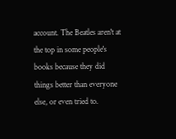account. The Beatles aren't at the top in some people's books because they did things better than everyone else, or even tried to.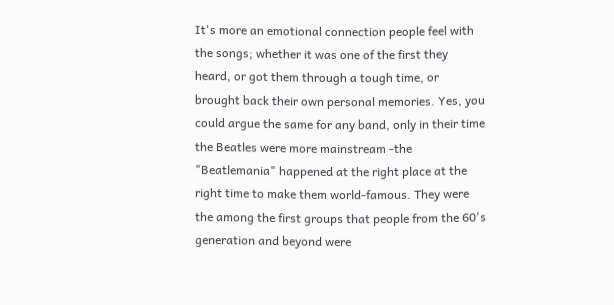It's more an emotional connection people feel with the songs; whether it was one of the first they heard, or got them through a tough time, or brought back their own personal memories. Yes, you could argue the same for any band, only in their time the Beatles were more mainstream -the "Beatlemania" happened at the right place at the right time to make them world-famous. They were the among the first groups that people from the 60's generation and beyond were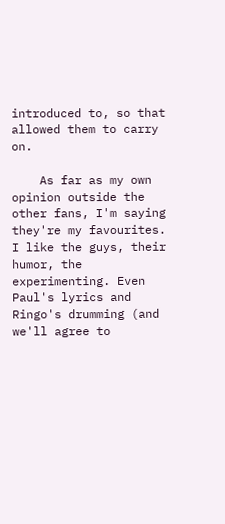introduced to, so that allowed them to carry on.

    As far as my own opinion outside the other fans, I'm saying they're my favourites. I like the guys, their humor, the experimenting. Even Paul's lyrics and Ringo's drumming (and we'll agree to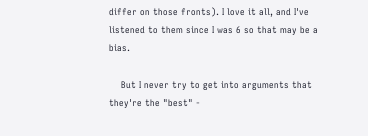differ on those fronts). I love it all, and I've listened to them since I was 6 so that may be a bias.

    But I never try to get into arguments that they're the "best" -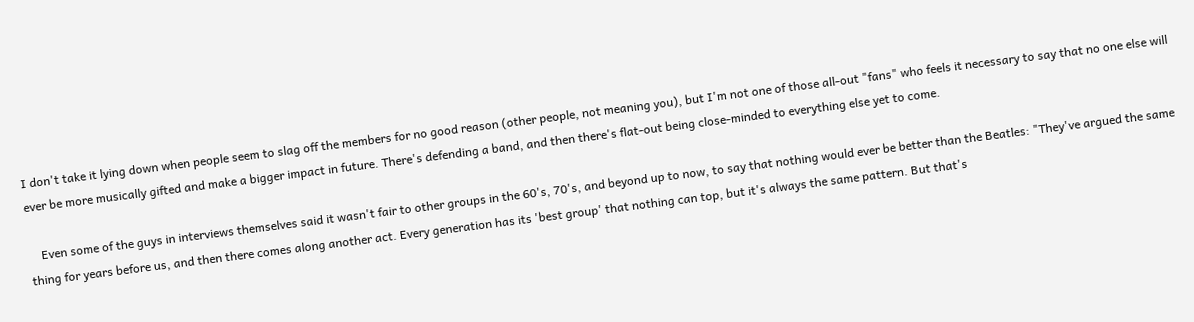I don't take it lying down when people seem to slag off the members for no good reason (other people, not meaning you), but I'm not one of those all-out "fans" who feels it necessary to say that no one else will ever be more musically gifted and make a bigger impact in future. There's defending a band, and then there's flat-out being close-minded to everything else yet to come.

    Even some of the guys in interviews themselves said it wasn't fair to other groups in the 60's, 70's, and beyond up to now, to say that nothing would ever be better than the Beatles: "They've argued the same thing for years before us, and then there comes along another act. Every generation has its 'best group' that nothing can top, but it's always the same pattern. But that's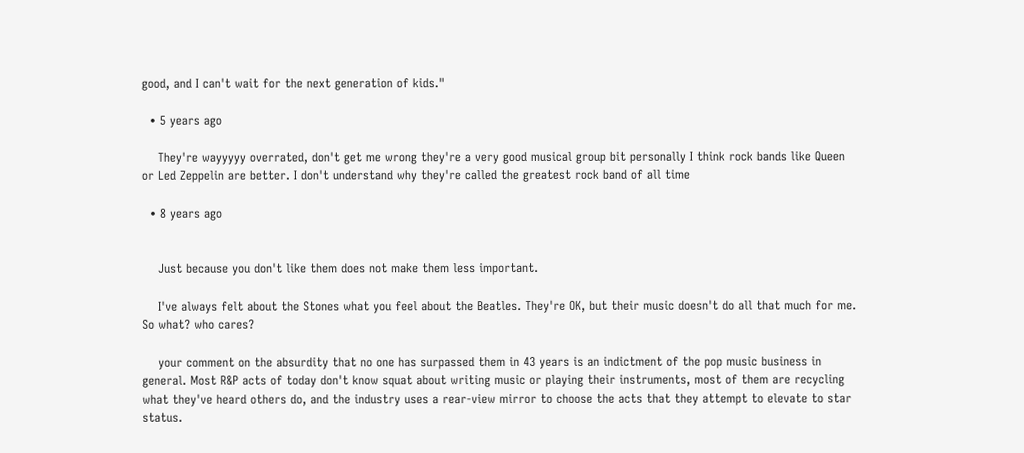good, and I can't wait for the next generation of kids."

  • 5 years ago

    They're wayyyyy overrated, don't get me wrong they're a very good musical group bit personally I think rock bands like Queen or Led Zeppelin are better. I don't understand why they're called the greatest rock band of all time

  • 8 years ago


    Just because you don't like them does not make them less important.

    I've always felt about the Stones what you feel about the Beatles. They're OK, but their music doesn't do all that much for me. So what? who cares?

    your comment on the absurdity that no one has surpassed them in 43 years is an indictment of the pop music business in general. Most R&P acts of today don't know squat about writing music or playing their instruments, most of them are recycling what they've heard others do, and the industry uses a rear-view mirror to choose the acts that they attempt to elevate to star status.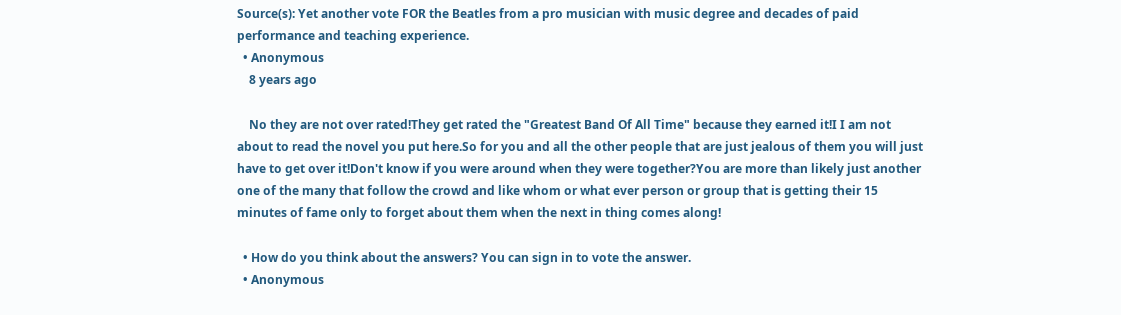Source(s): Yet another vote FOR the Beatles from a pro musician with music degree and decades of paid performance and teaching experience.
  • Anonymous
    8 years ago

    No they are not over rated!They get rated the "Greatest Band Of All Time" because they earned it!I I am not about to read the novel you put here.So for you and all the other people that are just jealous of them you will just have to get over it!Don't know if you were around when they were together?You are more than likely just another one of the many that follow the crowd and like whom or what ever person or group that is getting their 15 minutes of fame only to forget about them when the next in thing comes along!

  • How do you think about the answers? You can sign in to vote the answer.
  • Anonymous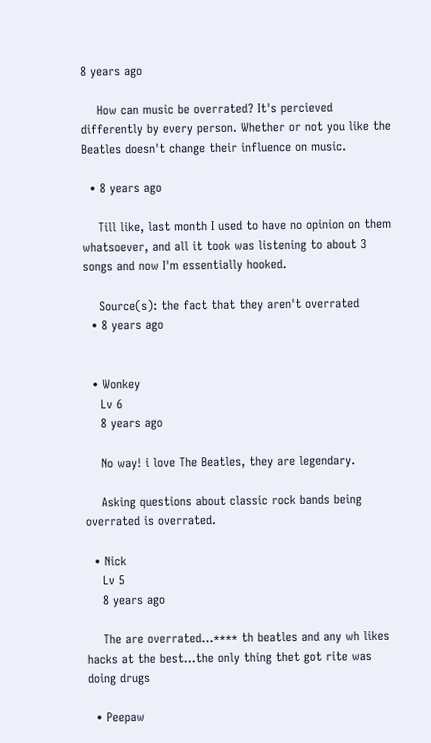8 years ago

    How can music be overrated? It's percieved differently by every person. Whether or not you like the Beatles doesn't change their influence on music.

  • 8 years ago

    Till like, last month I used to have no opinion on them whatsoever, and all it took was listening to about 3 songs and now I'm essentially hooked.

    Source(s): the fact that they aren't overrated
  • 8 years ago


  • Wonkey
    Lv 6
    8 years ago

    No way! i love The Beatles, they are legendary.

    Asking questions about classic rock bands being overrated is overrated.

  • Nick
    Lv 5
    8 years ago

    The are overrated...**** th beatles and any wh likes hacks at the best...the only thing thet got rite was doing drugs

  • Peepaw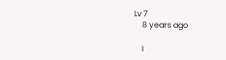Lv 7
    8 years ago

    I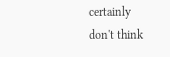certainly don't think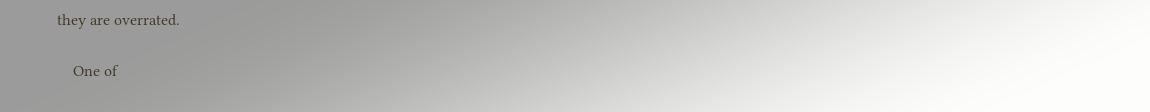they are overrated.

    One of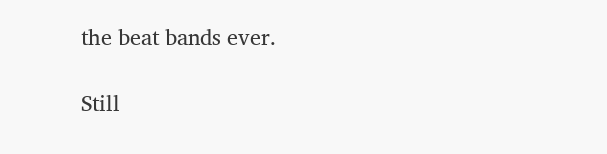the beat bands ever.

Still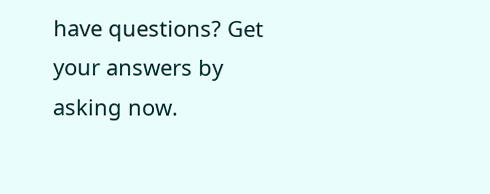have questions? Get your answers by asking now.